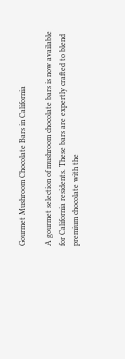Gourmet Mushroom Chocolate Bars in California

A gourmet selection of mushroom chocolate bars is now available for California residents. These bars are expertly crafted to blend premium chocolate with the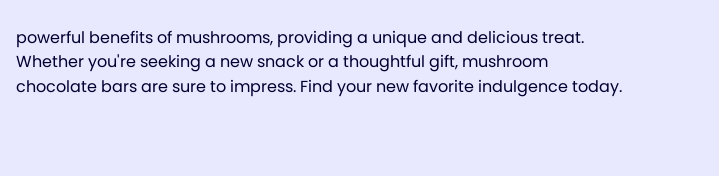powerful benefits of mushrooms, providing a unique and delicious treat. Whether you're seeking a new snack or a thoughtful gift, mushroom chocolate bars are sure to impress. Find your new favorite indulgence today.